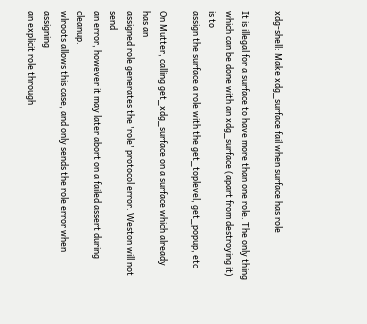xdg-shell: Make xdg_surface fail when surface has role

It is illegal for a surface to have more than one role. The only thing
which can be done with an xdg_surface (apart from destroying it) is to
assign the surface a role with the get_toplevel, get_popup, etc

On Mutter, calling get_xdg_surface on a surface which already has an
assigned role generates the 'role' protocol error. Weston will not send
an error, however it may later abort on a failed assert during cleanup.
wlroots allows this case, and only sends the role error when assigning
an explicit role through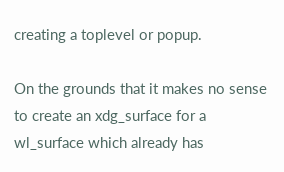creating a toplevel or popup.

On the grounds that it makes no sense to create an xdg_surface for a
wl_surface which already has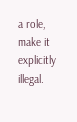a role, make it explicitly illegal.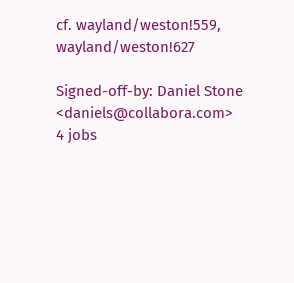cf. wayland/weston!559, wayland/weston!627

Signed-off-by: Daniel Stone <daniels@collabora.com>
4 jobs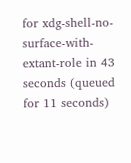for xdg-shell-no-surface-with-extant-role in 43 seconds (queued for 11 seconds)